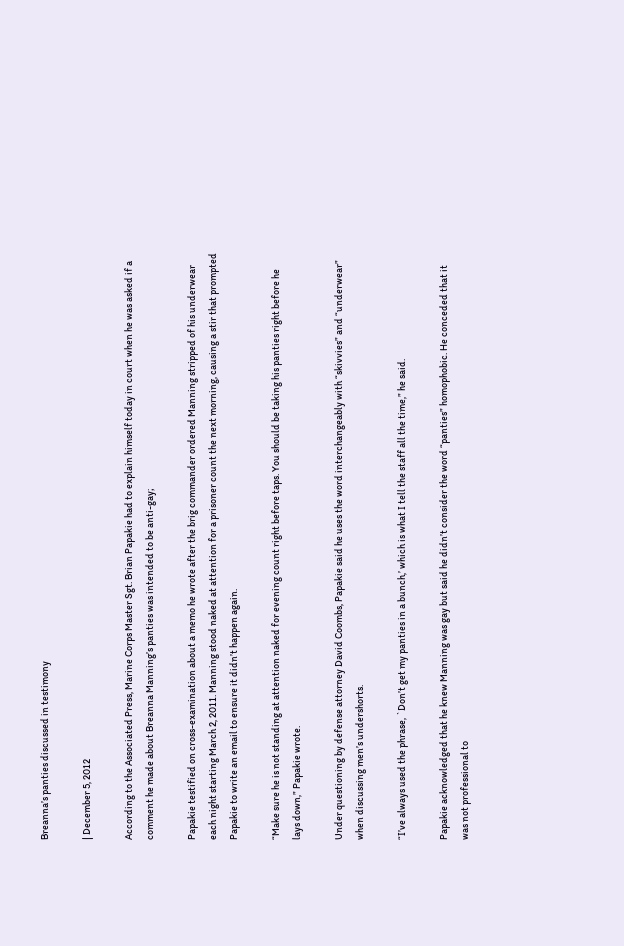Breanna’s panties discussed in testimony

| December 5, 2012

According to the Associated Press, Marine Corps Master Sgt. Brian Papakie had to explain himself today in court when he was asked if a comment he made about Breanna Manning’s panties was intended to be anti-gay;

Papakie testified on cross-examination about a memo he wrote after the brig commander ordered Manning stripped of his underwear each night starting March 2, 2011. Manning stood naked at attention for a prisoner count the next morning, causing a stir that prompted Papakie to write an email to ensure it didn’t happen again.

“Make sure he is not standing at attention naked for evening count right before taps. You should be taking his panties right before he lays down,” Papakie wrote.

Under questioning by defense attorney David Coombs, Papakie said he uses the word interchangeably with “skivvies” and “underwear” when discussing men’s undershorts.

“I’ve always used the phrase, `Don’t get my panties in a bunch,’ which is what I tell the staff all the time,” he said.

Papakie acknowledged that he knew Manning was gay but said he didn’t consider the word “panties” homophobic. He conceded that it was not professional to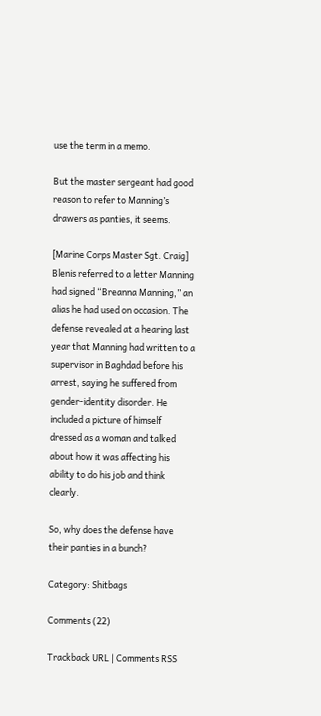use the term in a memo.

But the master sergeant had good reason to refer to Manning’s drawers as panties, it seems.

[Marine Corps Master Sgt. Craig] Blenis referred to a letter Manning had signed “Breanna Manning,” an alias he had used on occasion. The defense revealed at a hearing last year that Manning had written to a supervisor in Baghdad before his arrest, saying he suffered from gender-identity disorder. He included a picture of himself dressed as a woman and talked about how it was affecting his ability to do his job and think clearly.

So, why does the defense have their panties in a bunch?

Category: Shitbags

Comments (22)

Trackback URL | Comments RSS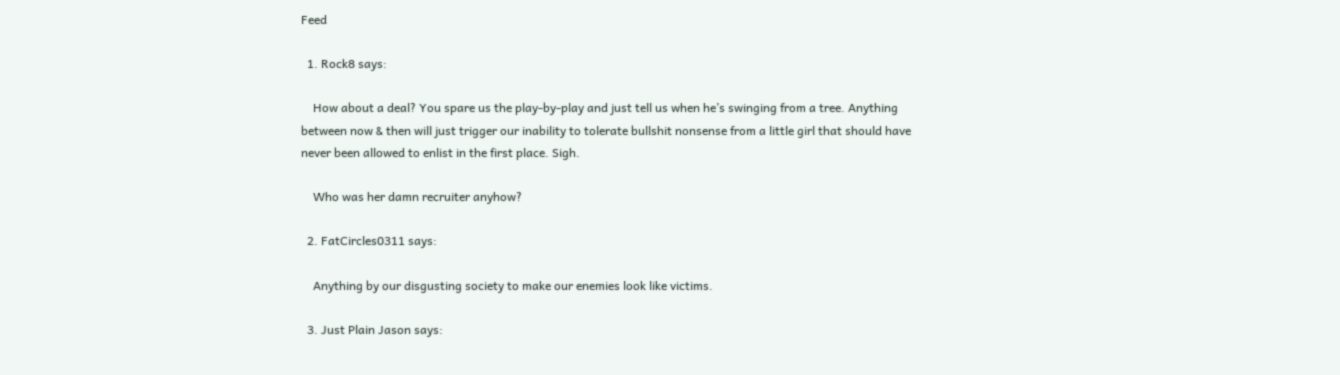Feed

  1. Rock8 says:

    How about a deal? You spare us the play-by-play and just tell us when he’s swinging from a tree. Anything between now & then will just trigger our inability to tolerate bullshit nonsense from a little girl that should have never been allowed to enlist in the first place. Sigh.

    Who was her damn recruiter anyhow?

  2. FatCircles0311 says:

    Anything by our disgusting society to make our enemies look like victims.

  3. Just Plain Jason says: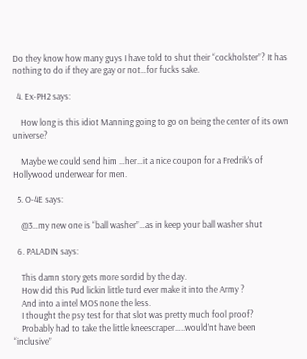Do they know how many guys I have told to shut their “cockholster”? It has nothing to do if they are gay or not…for fucks sake.

  4. Ex-PH2 says:

    How long is this idiot Manning going to go on being the center of its own universe?

    Maybe we could send him …her…it a nice coupon for a Fredrik’s of Hollywood underwear for men.

  5. O-4E says:

    @3…my new one is “ball washer”…as in keep your ball washer shut

  6. PALADIN says:

    This damn story gets more sordid by the day.
    How did this Pud lickin little turd ever make it into the Army ?
    And into a intel MOS none the less.
    I thought the psy test for that slot was pretty much fool proof?
    Probably had to take the little kneescraper…..would’nt have been “inclusive”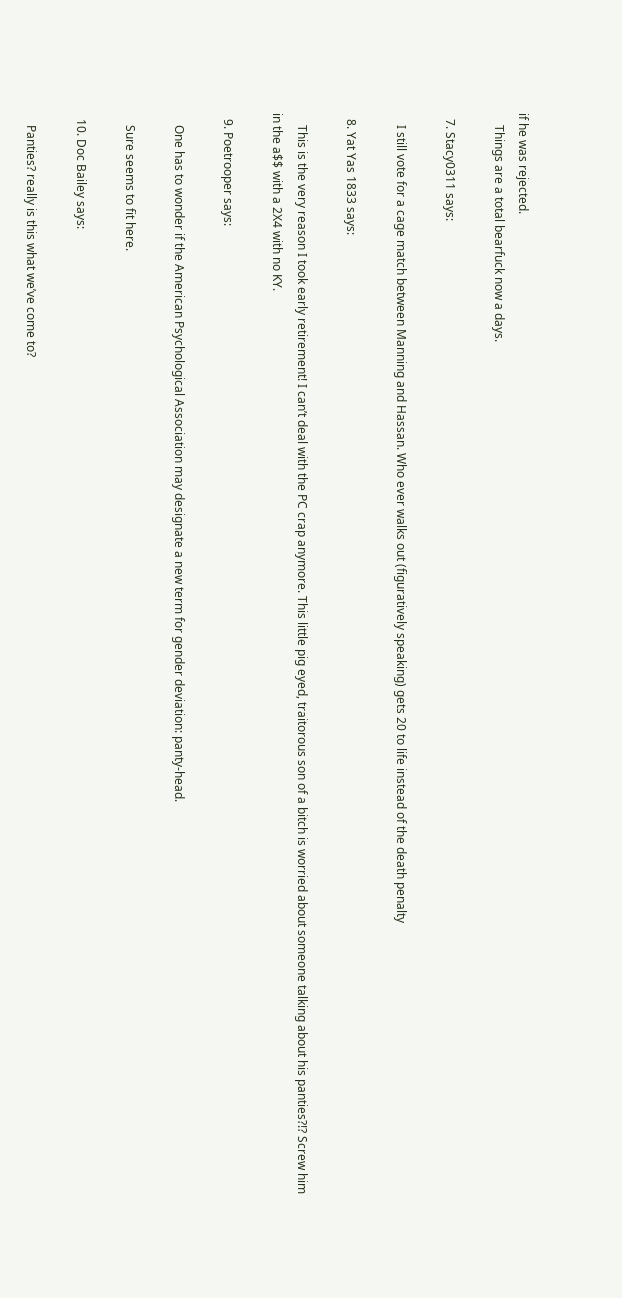if he was rejected.
    Things are a total bearfuck now a days.

  7. Stacy0311 says:

    I still vote for a cage match between Manning and Hassan. Who ever walks out (figuratively speaking) gets 20 to life instead of the death penalty

  8. Yat Yas 1833 says:

    This is the very reason I took early retirement! I can’t deal with the PC crap anymore. This little pig eyed, traitorous son of a bitch is worried about someone talking about his panties?!? Screw him in the a$$ with a 2X4 with no KY.

  9. Poetrooper says:

    One has to wonder if the American Psychological Association may designate a new term for gender deviation: panty-head.

    Sure seems to fit here.

  10. Doc Bailey says:

    Panties? really is this what we’ve come to?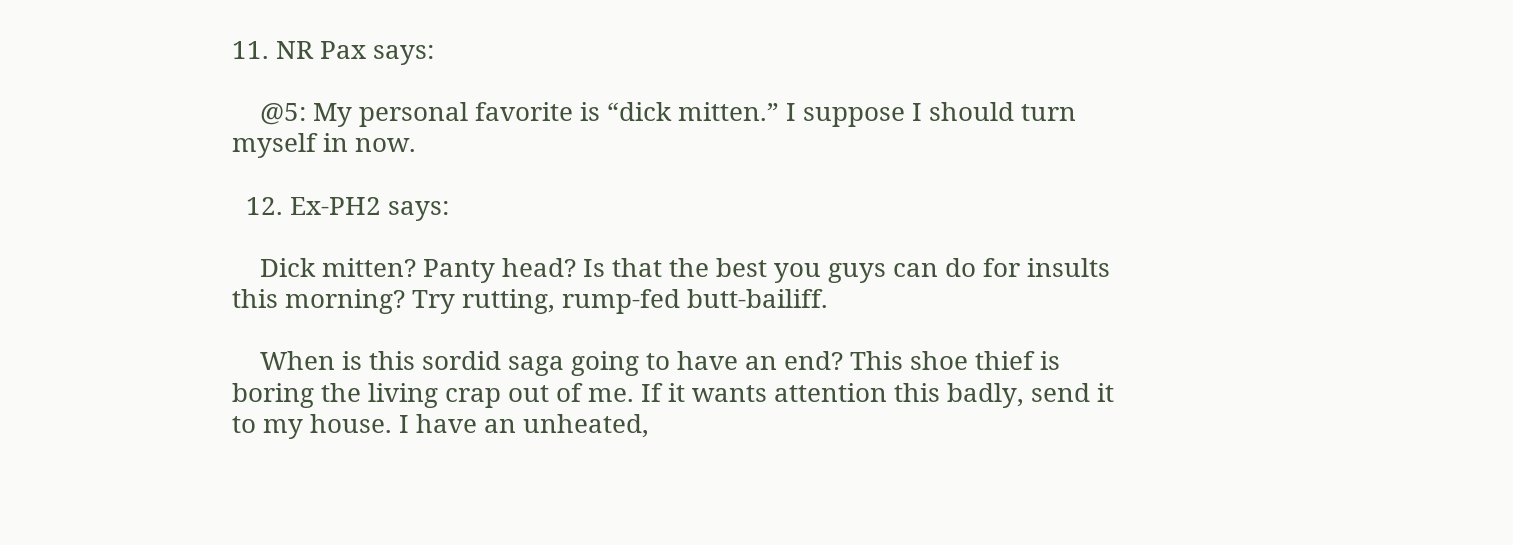11. NR Pax says:

    @5: My personal favorite is “dick mitten.” I suppose I should turn myself in now.

  12. Ex-PH2 says:

    Dick mitten? Panty head? Is that the best you guys can do for insults this morning? Try rutting, rump-fed butt-bailiff.

    When is this sordid saga going to have an end? This shoe thief is boring the living crap out of me. If it wants attention this badly, send it to my house. I have an unheated,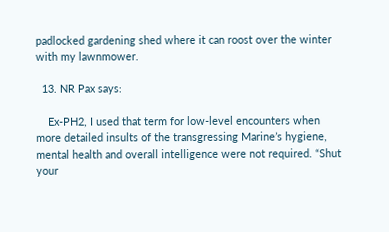padlocked gardening shed where it can roost over the winter with my lawnmower.

  13. NR Pax says:

    Ex-PH2, I used that term for low-level encounters when more detailed insults of the transgressing Marine’s hygiene, mental health and overall intelligence were not required. “Shut your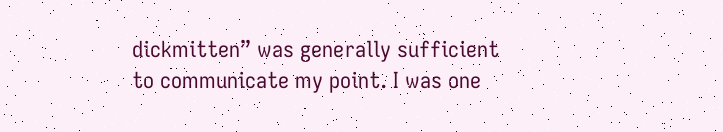dickmitten” was generally sufficient to communicate my point. I was one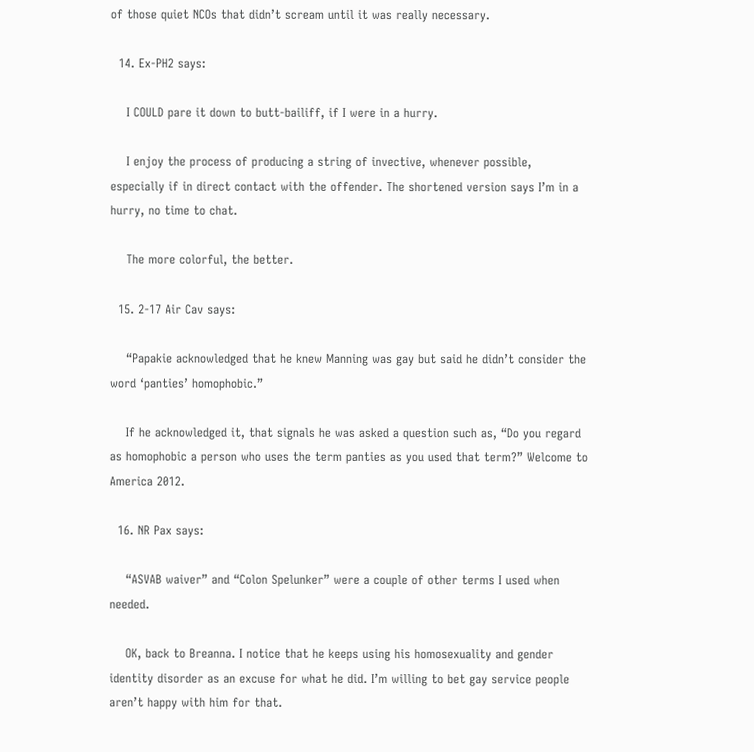of those quiet NCOs that didn’t scream until it was really necessary.

  14. Ex-PH2 says:

    I COULD pare it down to butt-bailiff, if I were in a hurry.

    I enjoy the process of producing a string of invective, whenever possible, especially if in direct contact with the offender. The shortened version says I’m in a hurry, no time to chat.

    The more colorful, the better.

  15. 2-17 Air Cav says:

    “Papakie acknowledged that he knew Manning was gay but said he didn’t consider the word ‘panties’ homophobic.”

    If he acknowledged it, that signals he was asked a question such as, “Do you regard as homophobic a person who uses the term panties as you used that term?” Welcome to America 2012.

  16. NR Pax says:

    “ASVAB waiver” and “Colon Spelunker” were a couple of other terms I used when needed.

    OK, back to Breanna. I notice that he keeps using his homosexuality and gender identity disorder as an excuse for what he did. I’m willing to bet gay service people aren’t happy with him for that.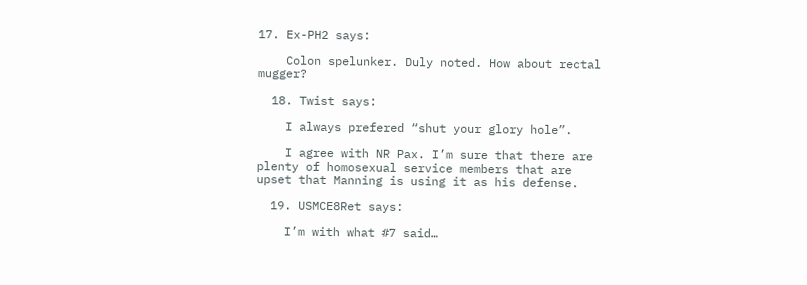17. Ex-PH2 says:

    Colon spelunker. Duly noted. How about rectal mugger?

  18. Twist says:

    I always prefered “shut your glory hole”.

    I agree with NR Pax. I’m sure that there are plenty of homosexual service members that are upset that Manning is using it as his defense.

  19. USMCE8Ret says:

    I’m with what #7 said…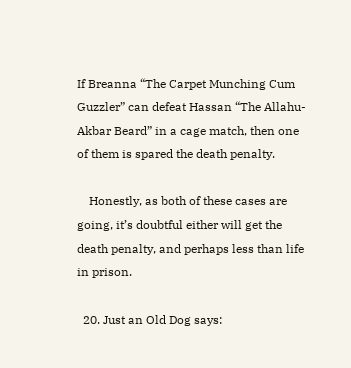If Breanna “The Carpet Munching Cum Guzzler” can defeat Hassan “The Allahu-Akbar Beard” in a cage match, then one of them is spared the death penalty.

    Honestly, as both of these cases are going, it’s doubtful either will get the death penalty, and perhaps less than life in prison.

  20. Just an Old Dog says: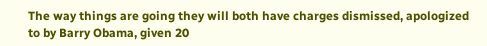The way things are going they will both have charges dismissed, apologized to by Barry Obama, given 20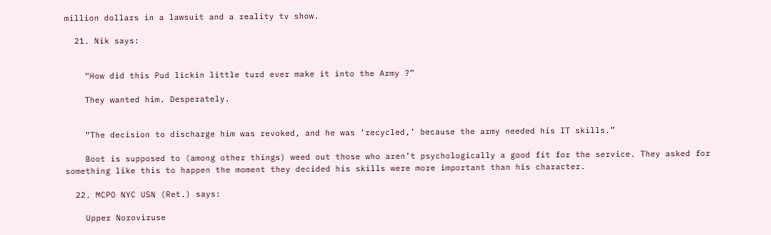million dollars in a lawsuit and a reality tv show.

  21. Nik says:


    “How did this Pud lickin little turd ever make it into the Army ?”

    They wanted him. Desperately.


    “The decision to discharge him was revoked, and he was ‘recycled,’ because the army needed his IT skills.”

    Boot is supposed to (among other things) weed out those who aren’t psychologically a good fit for the service. They asked for something like this to happen the moment they decided his skills were more important than his character.

  22. MCPO NYC USN (Ret.) says:

    Upper Noroviruse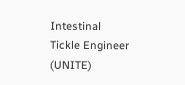Intestinal Tickle Engineer (UNITE)